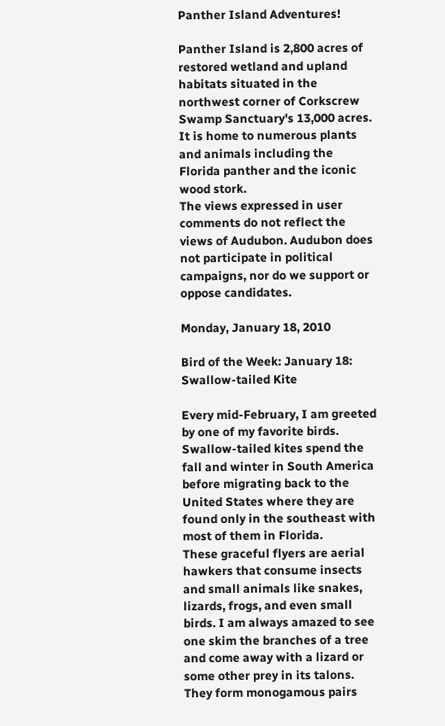Panther Island Adventures!

Panther Island is 2,800 acres of restored wetland and upland habitats situated in the northwest corner of Corkscrew Swamp Sanctuary's 13,000 acres. It is home to numerous plants and animals including the Florida panther and the iconic wood stork.
The views expressed in user comments do not reflect the views of Audubon. Audubon does not participate in political campaigns, nor do we support or oppose candidates.

Monday, January 18, 2010

Bird of the Week: January 18: Swallow-tailed Kite

Every mid-February, I am greeted by one of my favorite birds. Swallow-tailed kites spend the fall and winter in South America before migrating back to the United States where they are found only in the southeast with most of them in Florida.
These graceful flyers are aerial hawkers that consume insects and small animals like snakes, lizards, frogs, and even small birds. I am always amazed to see one skim the branches of a tree and come away with a lizard or some other prey in its talons. They form monogamous pairs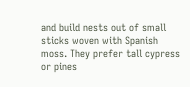and build nests out of small sticks woven with Spanish moss. They prefer tall cypress or pines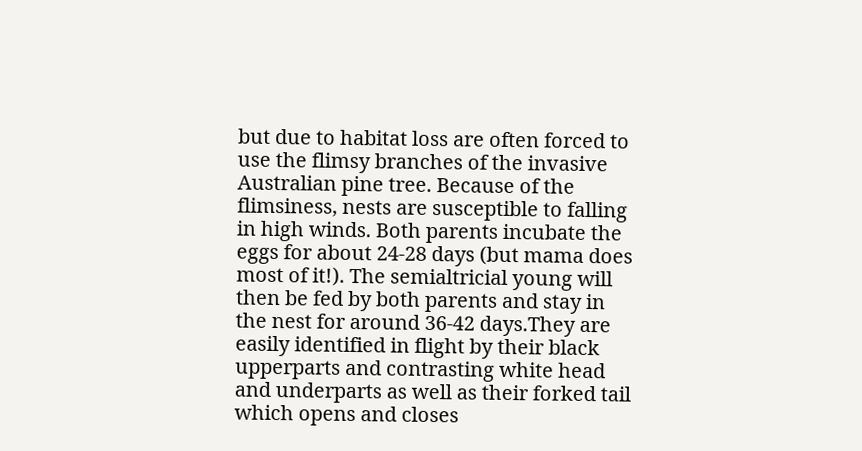but due to habitat loss are often forced to use the flimsy branches of the invasive Australian pine tree. Because of the flimsiness, nests are susceptible to falling in high winds. Both parents incubate the eggs for about 24-28 days (but mama does most of it!). The semialtricial young will then be fed by both parents and stay in the nest for around 36-42 days.They are easily identified in flight by their black upperparts and contrasting white head and underparts as well as their forked tail which opens and closes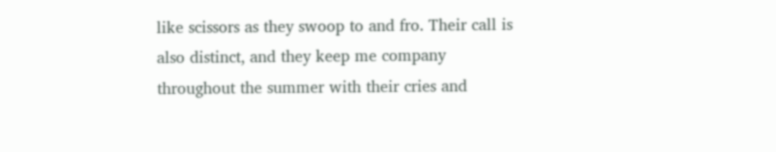like scissors as they swoop to and fro. Their call is also distinct, and they keep me company throughout the summer with their cries and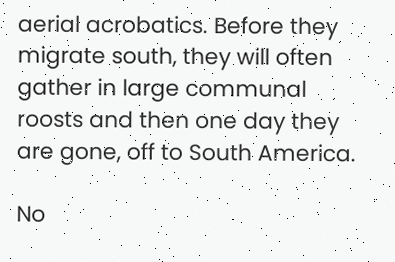aerial acrobatics. Before they migrate south, they will often gather in large communal roosts and then one day they are gone, off to South America.

No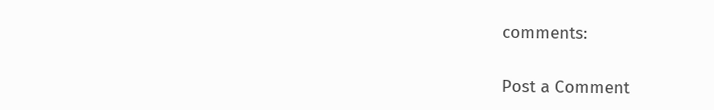comments:

Post a Comment